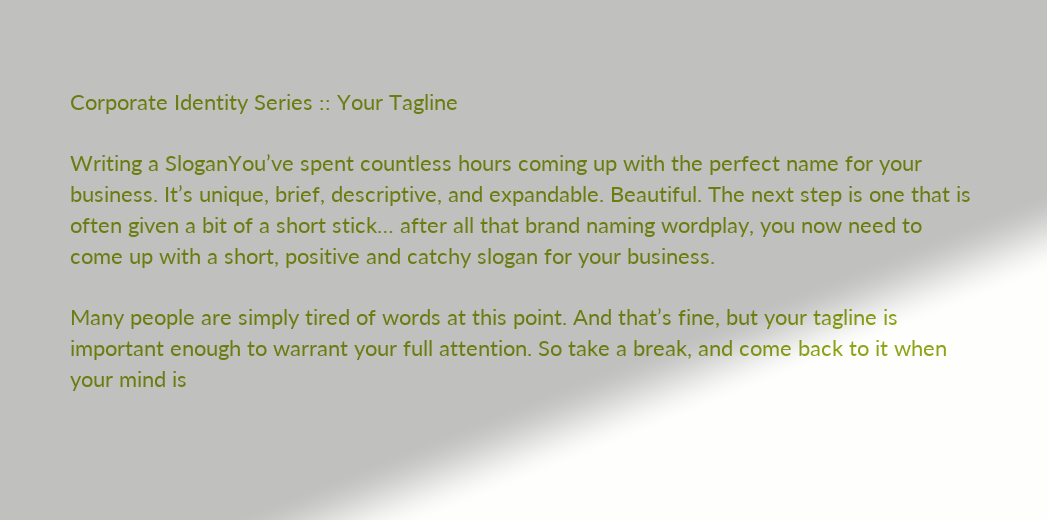Corporate Identity Series :: Your Tagline

Writing a SloganYou’ve spent countless hours coming up with the perfect name for your business. It’s unique, brief, descriptive, and expandable. Beautiful. The next step is one that is often given a bit of a short stick… after all that brand naming wordplay, you now need to come up with a short, positive and catchy slogan for your business.

Many people are simply tired of words at this point. And that’s fine, but your tagline is important enough to warrant your full attention. So take a break, and come back to it when your mind is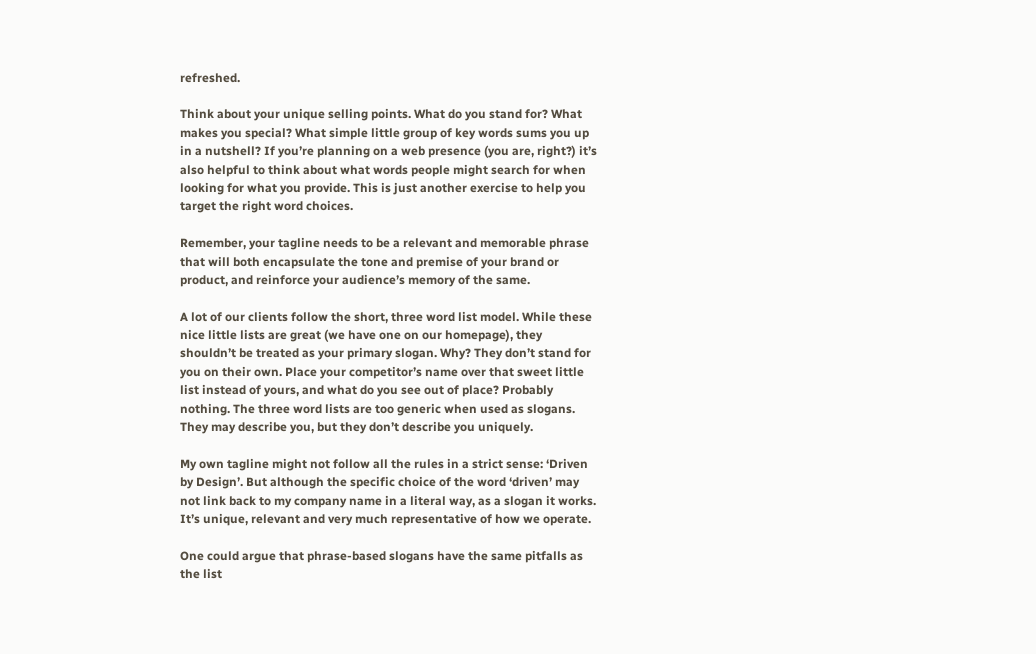refreshed.

Think about your unique selling points. What do you stand for? What makes you special? What simple little group of key words sums you up in a nutshell? If you’re planning on a web presence (you are, right?) it’s also helpful to think about what words people might search for when looking for what you provide. This is just another exercise to help you target the right word choices.

Remember, your tagline needs to be a relevant and memorable phrase that will both encapsulate the tone and premise of your brand or product, and reinforce your audience’s memory of the same.

A lot of our clients follow the short, three word list model. While these nice little lists are great (we have one on our homepage), they shouldn’t be treated as your primary slogan. Why? They don’t stand for you on their own. Place your competitor’s name over that sweet little list instead of yours, and what do you see out of place? Probably nothing. The three word lists are too generic when used as slogans. They may describe you, but they don’t describe you uniquely.

My own tagline might not follow all the rules in a strict sense: ‘Driven by Design’. But although the specific choice of the word ‘driven’ may not link back to my company name in a literal way, as a slogan it works. It’s unique, relevant and very much representative of how we operate.

One could argue that phrase-based slogans have the same pitfalls as the list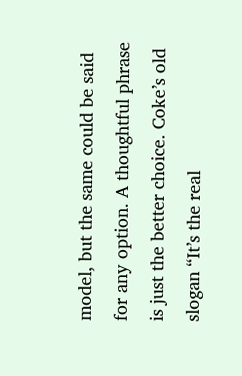model, but the same could be said for any option. A thoughtful phrase is just the better choice. Coke’s old slogan “It’s the real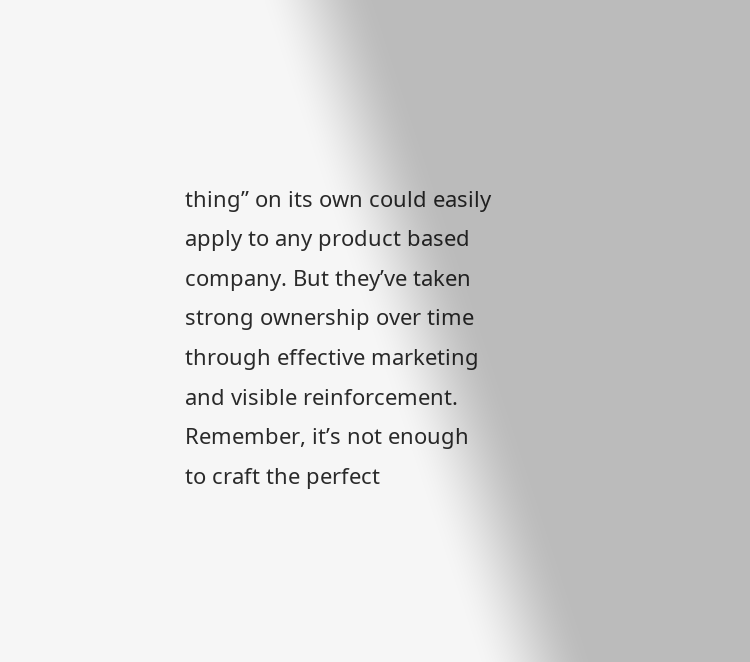thing” on its own could easily apply to any product based company. But they’ve taken strong ownership over time through effective marketing and visible reinforcement. Remember, it’s not enough to craft the perfect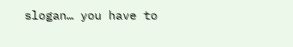slogan… you have to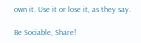own it. Use it or lose it, as they say.

Be Sociable, Share!